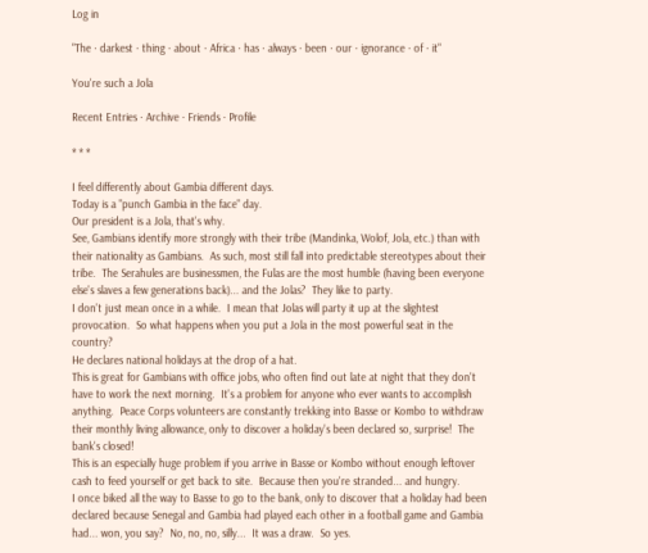Log in

"The · darkest · thing · about · Africa · has · always · been · our · ignorance · of · it"

You're such a Jola

Recent Entries · Archive · Friends · Profile

* * *

I feel differently about Gambia different days.
Today is a "punch Gambia in the face" day.
Our president is a Jola, that's why.
See, Gambians identify more strongly with their tribe (Mandinka, Wolof, Jola, etc.) than with their nationality as Gambians.  As such, most still fall into predictable stereotypes about their tribe.  The Serahules are businessmen, the Fulas are the most humble (having been everyone else's slaves a few generations back)... and the Jolas?  They like to party.
I don't just mean once in a while.  I mean that Jolas will party it up at the slightest provocation.  So what happens when you put a Jola in the most powerful seat in the country?
He declares national holidays at the drop of a hat.
This is great for Gambians with office jobs, who often find out late at night that they don't have to work the next morning.  It's a problem for anyone who ever wants to accomplish anything.  Peace Corps volunteers are constantly trekking into Basse or Kombo to withdraw their monthly living allowance, only to discover a holiday's been declared so, surprise!  The bank's closed!
This is an especially huge problem if you arrive in Basse or Kombo without enough leftover cash to feed yourself or get back to site.  Because then you're stranded... and hungry.
I once biked all the way to Basse to go to the bank, only to discover that a holiday had been declared because Senegal and Gambia had played each other in a football game and Gambia had... won, you say?  No, no, no, silly...  It was a draw.  So yes.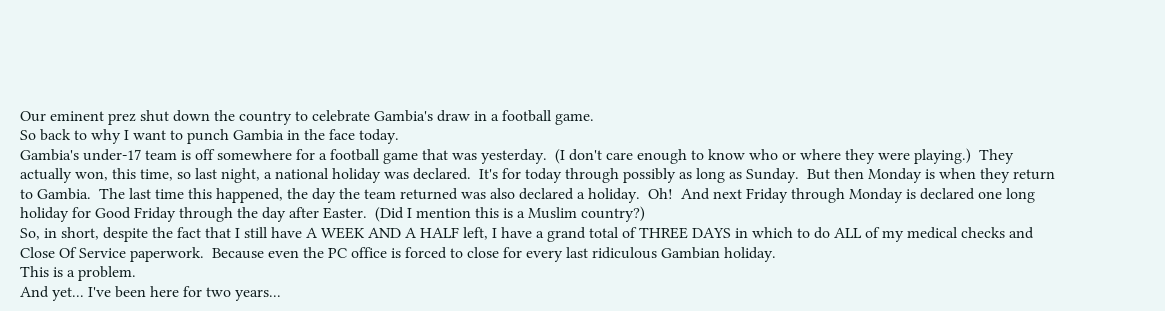Our eminent prez shut down the country to celebrate Gambia's draw in a football game.
So back to why I want to punch Gambia in the face today.
Gambia's under-17 team is off somewhere for a football game that was yesterday.  (I don't care enough to know who or where they were playing.)  They actually won, this time, so last night, a national holiday was declared.  It's for today through possibly as long as Sunday.  But then Monday is when they return to Gambia.  The last time this happened, the day the team returned was also declared a holiday.  Oh!  And next Friday through Monday is declared one long holiday for Good Friday through the day after Easter.  (Did I mention this is a Muslim country?)
So, in short, despite the fact that I still have A WEEK AND A HALF left, I have a grand total of THREE DAYS in which to do ALL of my medical checks and Close Of Service paperwork.  Because even the PC office is forced to close for every last ridiculous Gambian holiday.
This is a problem.
And yet... I've been here for two years...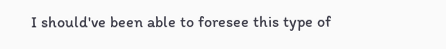I should've been able to foresee this type of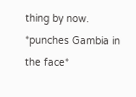thing by now.
*punches Gambia in the face*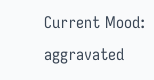Current Mood:
aggravated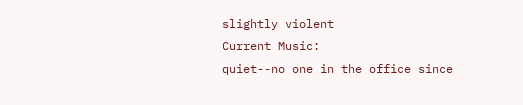slightly violent
Current Music:
quiet--no one in the office since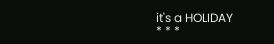it's a HOLIDAY
* * *